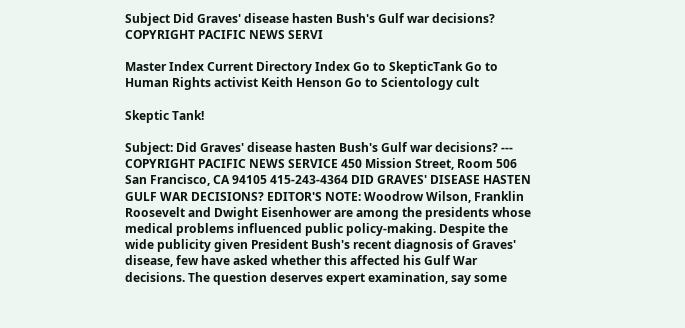Subject Did Graves' disease hasten Bush's Gulf war decisions? COPYRIGHT PACIFIC NEWS SERVI

Master Index Current Directory Index Go to SkepticTank Go to Human Rights activist Keith Henson Go to Scientology cult

Skeptic Tank!

Subject: Did Graves' disease hasten Bush's Gulf war decisions? --- COPYRIGHT PACIFIC NEWS SERVICE 450 Mission Street, Room 506 San Francisco, CA 94105 415-243-4364 DID GRAVES' DISEASE HASTEN GULF WAR DECISIONS? EDITOR'S NOTE: Woodrow Wilson, Franklin Roosevelt and Dwight Eisenhower are among the presidents whose medical problems influenced public policy-making. Despite the wide publicity given President Bush's recent diagnosis of Graves' disease, few have asked whether this affected his Gulf War decisions. The question deserves expert examination, say some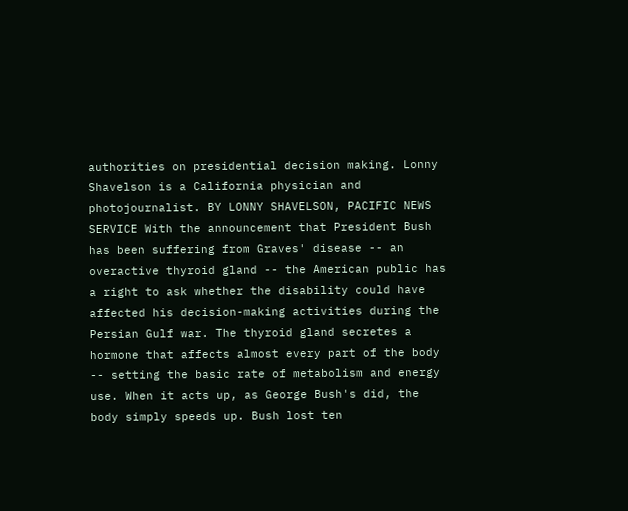authorities on presidential decision making. Lonny Shavelson is a California physician and photojournalist. BY LONNY SHAVELSON, PACIFIC NEWS SERVICE With the announcement that President Bush has been suffering from Graves' disease -- an overactive thyroid gland -- the American public has a right to ask whether the disability could have affected his decision-making activities during the Persian Gulf war. The thyroid gland secretes a hormone that affects almost every part of the body -- setting the basic rate of metabolism and energy use. When it acts up, as George Bush's did, the body simply speeds up. Bush lost ten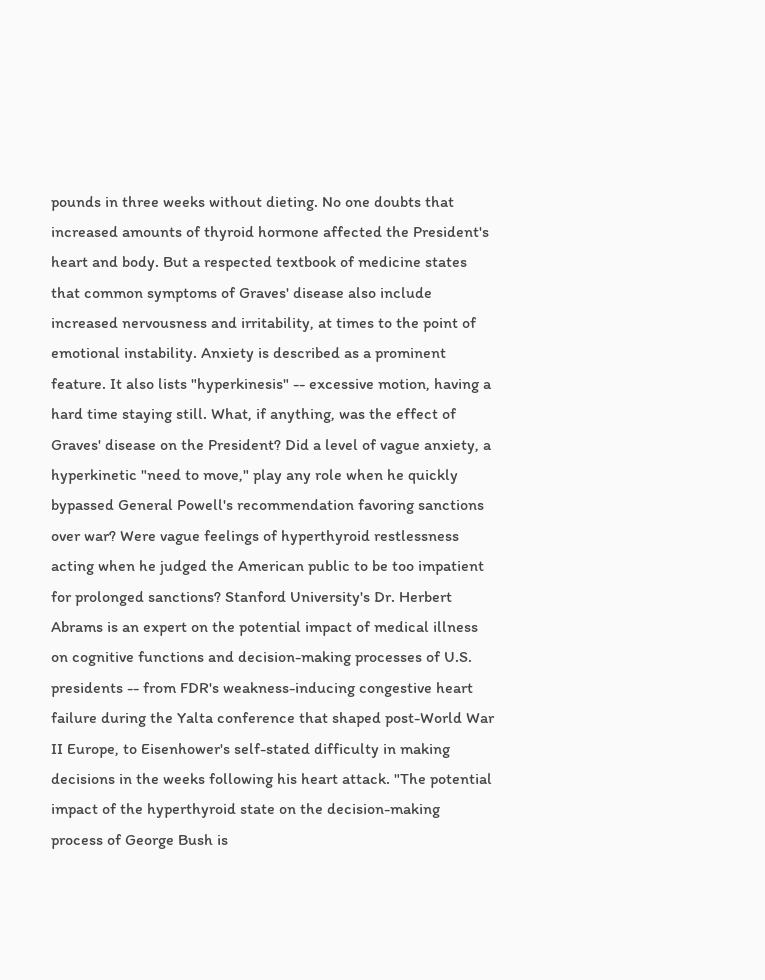pounds in three weeks without dieting. No one doubts that increased amounts of thyroid hormone affected the President's heart and body. But a respected textbook of medicine states that common symptoms of Graves' disease also include increased nervousness and irritability, at times to the point of emotional instability. Anxiety is described as a prominent feature. It also lists "hyperkinesis" -- excessive motion, having a hard time staying still. What, if anything, was the effect of Graves' disease on the President? Did a level of vague anxiety, a hyperkinetic "need to move," play any role when he quickly bypassed General Powell's recommendation favoring sanctions over war? Were vague feelings of hyperthyroid restlessness acting when he judged the American public to be too impatient for prolonged sanctions? Stanford University's Dr. Herbert Abrams is an expert on the potential impact of medical illness on cognitive functions and decision-making processes of U.S. presidents -- from FDR's weakness-inducing congestive heart failure during the Yalta conference that shaped post-World War II Europe, to Eisenhower's self-stated difficulty in making decisions in the weeks following his heart attack. "The potential impact of the hyperthyroid state on the decision-making process of George Bush is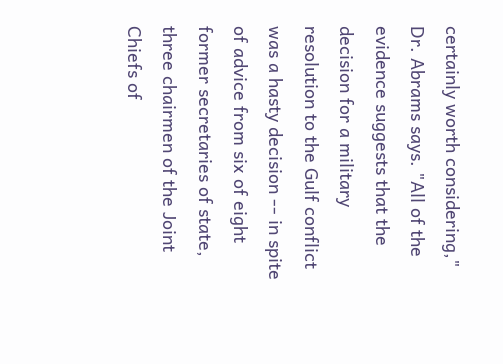certainly worth considering," Dr. Abrams says. "All of the evidence suggests that the decision for a military resolution to the Gulf conflict was a hasty decision -- in spite of advice from six of eight former secretaries of state, three chairmen of the Joint Chiefs of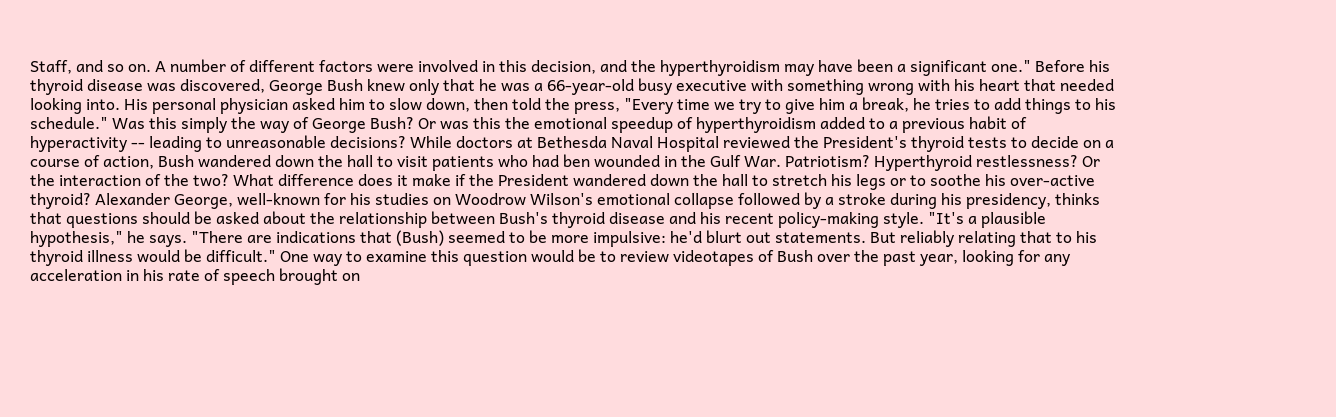Staff, and so on. A number of different factors were involved in this decision, and the hyperthyroidism may have been a significant one." Before his thyroid disease was discovered, George Bush knew only that he was a 66-year-old busy executive with something wrong with his heart that needed looking into. His personal physician asked him to slow down, then told the press, "Every time we try to give him a break, he tries to add things to his schedule." Was this simply the way of George Bush? Or was this the emotional speedup of hyperthyroidism added to a previous habit of hyperactivity -- leading to unreasonable decisions? While doctors at Bethesda Naval Hospital reviewed the President's thyroid tests to decide on a course of action, Bush wandered down the hall to visit patients who had ben wounded in the Gulf War. Patriotism? Hyperthyroid restlessness? Or the interaction of the two? What difference does it make if the President wandered down the hall to stretch his legs or to soothe his over-active thyroid? Alexander George, well-known for his studies on Woodrow Wilson's emotional collapse followed by a stroke during his presidency, thinks that questions should be asked about the relationship between Bush's thyroid disease and his recent policy-making style. "It's a plausible hypothesis," he says. "There are indications that (Bush) seemed to be more impulsive: he'd blurt out statements. But reliably relating that to his thyroid illness would be difficult." One way to examine this question would be to review videotapes of Bush over the past year, looking for any acceleration in his rate of speech brought on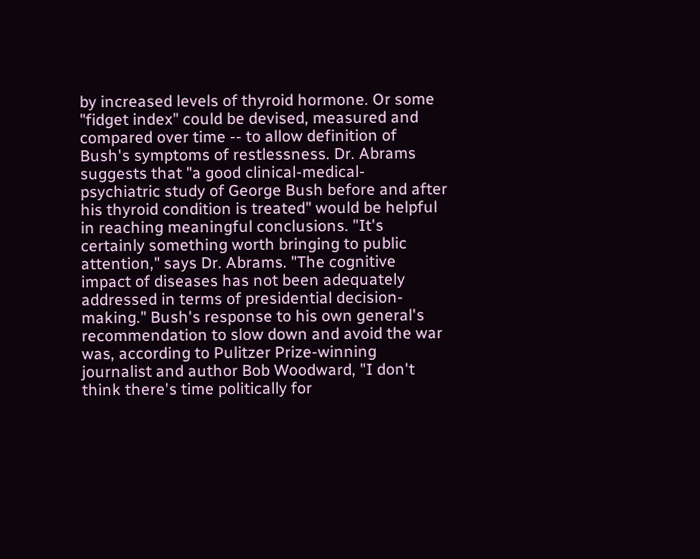by increased levels of thyroid hormone. Or some "fidget index" could be devised, measured and compared over time -- to allow definition of Bush's symptoms of restlessness. Dr. Abrams suggests that "a good clinical-medical- psychiatric study of George Bush before and after his thyroid condition is treated" would be helpful in reaching meaningful conclusions. "It's certainly something worth bringing to public attention," says Dr. Abrams. "The cognitive impact of diseases has not been adequately addressed in terms of presidential decision-making." Bush's response to his own general's recommendation to slow down and avoid the war was, according to Pulitzer Prize-winning journalist and author Bob Woodward, "I don't think there's time politically for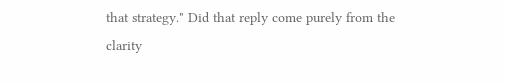that strategy." Did that reply come purely from the clarity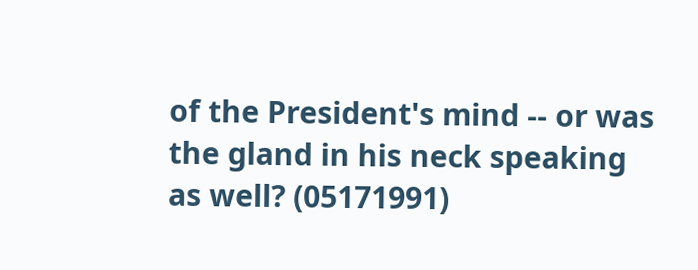of the President's mind -- or was the gland in his neck speaking as well? (05171991)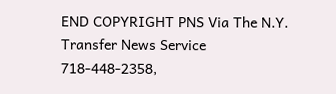END COPYRIGHT PNS Via The N.Y. Transfer News Service 718-448-2358,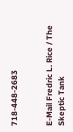718-448-2683


E-Mail Fredric L. Rice / The Skeptic Tank